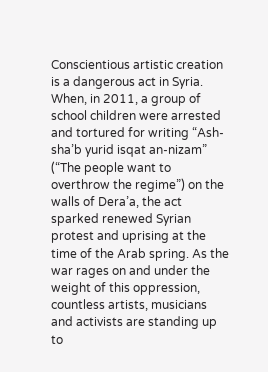Conscientious artistic creation is a dangerous act in Syria. When, in 2011, a group of school children were arrested and tortured for writing “Ash-sha’b yurid isqat an-nizam” (“The people want to overthrow the regime”) on the walls of Dera’a, the act sparked renewed Syrian protest and uprising at the time of the Arab spring. As the war rages on and under the weight of this oppression, countless artists, musicians and activists are standing up to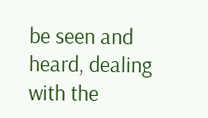be seen and heard, dealing with the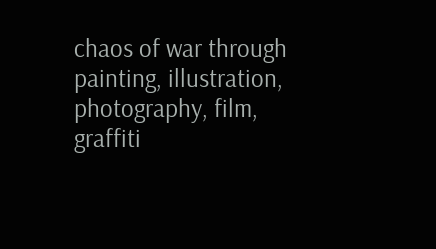chaos of war through painting, illustration, photography, film, graffiti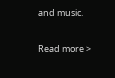and music.

Read more >